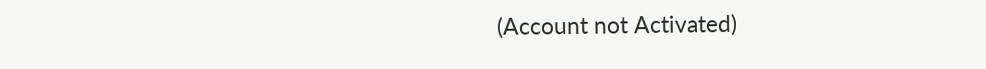(Account not Activated)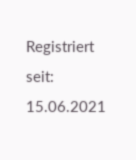Registriert seit: 15.06.2021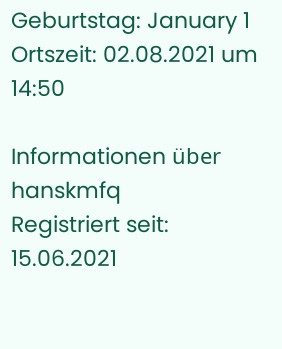Geburtstag: January 1
Ortszeit: 02.08.2021 um 14:50

Informationen über hanskmfq
Registriert seit: 15.06.2021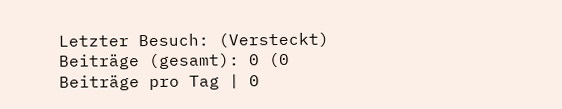Letzter Besuch: (Versteckt)
Beiträge (gesamt): 0 (0 Beiträge pro Tag | 0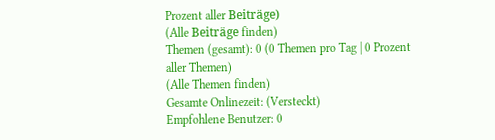Prozent aller Beiträge)
(Alle Beiträge finden)
Themen (gesamt): 0 (0 Themen pro Tag | 0 Prozent aller Themen)
(Alle Themen finden)
Gesamte Onlinezeit: (Versteckt)
Empfohlene Benutzer: 0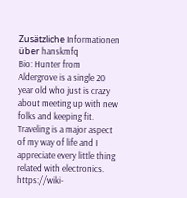Zusätzliche Informationen über hanskmfq
Bio: Hunter from Aldergrove is a single 20 year old who just is crazy about meeting up with new folks and keeping fit. Traveling is a major aspect of my way of life and I appreciate every little thing related with electronics. https://wiki-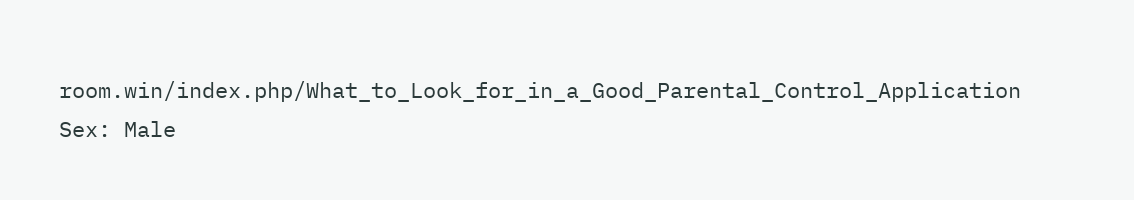room.win/index.php/What_to_Look_for_in_a_Good_Parental_Control_Application
Sex: Male